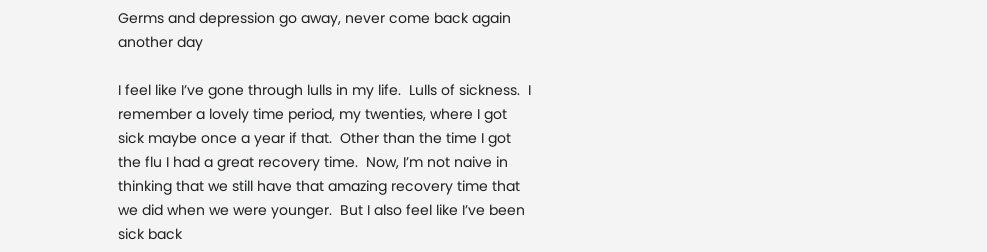Germs and depression go away, never come back again another day

I feel like I’ve gone through lulls in my life.  Lulls of sickness.  I remember a lovely time period, my twenties, where I got sick maybe once a year if that.  Other than the time I got the flu I had a great recovery time.  Now, I’m not naive in thinking that we still have that amazing recovery time that we did when we were younger.  But I also feel like I’ve been sick back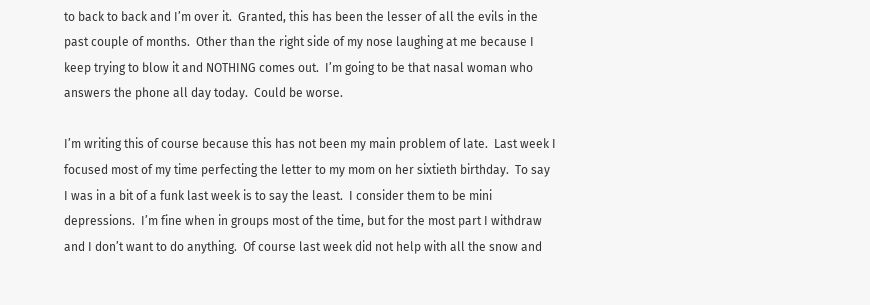to back to back and I’m over it.  Granted, this has been the lesser of all the evils in the past couple of months.  Other than the right side of my nose laughing at me because I keep trying to blow it and NOTHING comes out.  I’m going to be that nasal woman who answers the phone all day today.  Could be worse.

I’m writing this of course because this has not been my main problem of late.  Last week I focused most of my time perfecting the letter to my mom on her sixtieth birthday.  To say I was in a bit of a funk last week is to say the least.  I consider them to be mini depressions.  I’m fine when in groups most of the time, but for the most part I withdraw and I don’t want to do anything.  Of course last week did not help with all the snow and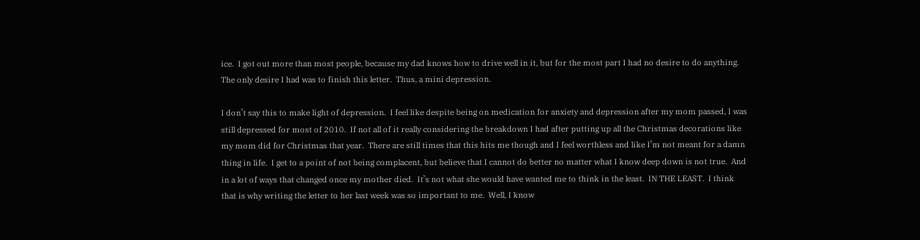ice.  I got out more than most people, because my dad knows how to drive well in it, but for the most part I had no desire to do anything.  The only desire I had was to finish this letter.  Thus, a mini depression.

I don’t say this to make light of depression.  I feel like despite being on medication for anxiety and depression after my mom passed, I was still depressed for most of 2010.  If not all of it really considering the breakdown I had after putting up all the Christmas decorations like my mom did for Christmas that year.  There are still times that this hits me though and I feel worthless and like I’m not meant for a damn thing in life.  I get to a point of not being complacent, but believe that I cannot do better no matter what I know deep down is not true.  And in a lot of ways that changed once my mother died.  It’s not what she would have wanted me to think in the least.  IN THE LEAST.  I think that is why writing the letter to her last week was so important to me.  Well, I know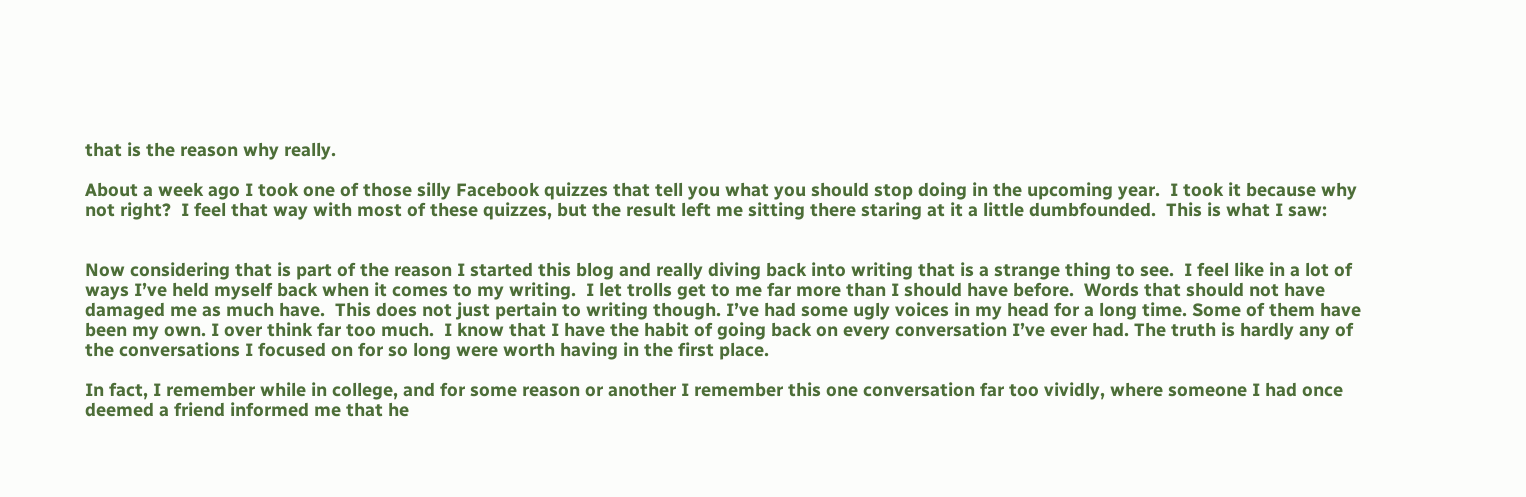that is the reason why really.

About a week ago I took one of those silly Facebook quizzes that tell you what you should stop doing in the upcoming year.  I took it because why not right?  I feel that way with most of these quizzes, but the result left me sitting there staring at it a little dumbfounded.  This is what I saw:


Now considering that is part of the reason I started this blog and really diving back into writing that is a strange thing to see.  I feel like in a lot of ways I’ve held myself back when it comes to my writing.  I let trolls get to me far more than I should have before.  Words that should not have damaged me as much have.  This does not just pertain to writing though. I’ve had some ugly voices in my head for a long time. Some of them have been my own. I over think far too much.  I know that I have the habit of going back on every conversation I’ve ever had. The truth is hardly any of the conversations I focused on for so long were worth having in the first place.

In fact, I remember while in college, and for some reason or another I remember this one conversation far too vividly, where someone I had once deemed a friend informed me that he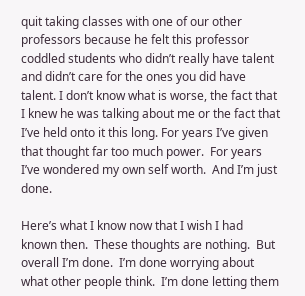quit taking classes with one of our other professors because he felt this professor coddled students who didn’t really have talent and didn’t care for the ones you did have talent. I don’t know what is worse, the fact that I knew he was talking about me or the fact that I’ve held onto it this long. For years I’ve given that thought far too much power.  For years I’ve wondered my own self worth.  And I’m just done.

Here’s what I know now that I wish I had known then.  These thoughts are nothing.  But overall I’m done.  I’m done worrying about what other people think.  I’m done letting them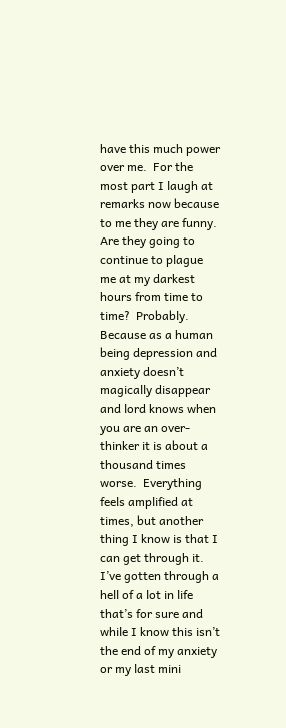have this much power over me.  For the most part I laugh at remarks now because to me they are funny. Are they going to continue to plague me at my darkest hours from time to time?  Probably.  Because as a human being depression and anxiety doesn’t magically disappear and lord knows when you are an over-thinker it is about a thousand times worse.  Everything feels amplified at times, but another thing I know is that I can get through it.  I’ve gotten through a hell of a lot in life that’s for sure and while I know this isn’t the end of my anxiety or my last mini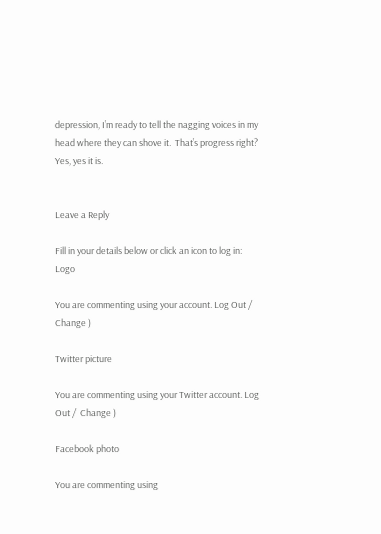depression, I’m ready to tell the nagging voices in my head where they can shove it.  That’s progress right?  Yes, yes it is.


Leave a Reply

Fill in your details below or click an icon to log in: Logo

You are commenting using your account. Log Out /  Change )

Twitter picture

You are commenting using your Twitter account. Log Out /  Change )

Facebook photo

You are commenting using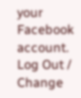your Facebook account. Log Out /  Change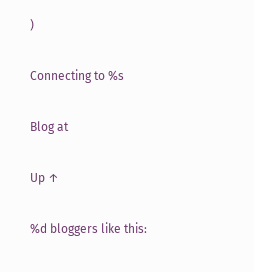)

Connecting to %s

Blog at

Up ↑

%d bloggers like this: